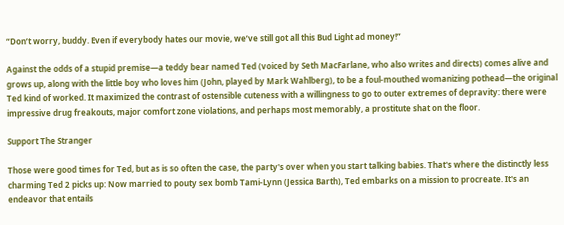“Don’t worry, buddy. Even if everybody hates our movie, we’ve still got all this Bud Light ad money!”

Against the odds of a stupid premise—a teddy bear named Ted (voiced by Seth MacFarlane, who also writes and directs) comes alive and grows up, along with the little boy who loves him (John, played by Mark Wahlberg), to be a foul-mouthed womanizing pothead—the original Ted kind of worked. It maximized the contrast of ostensible cuteness with a willingness to go to outer extremes of depravity: there were impressive drug freakouts, major comfort zone violations, and perhaps most memorably, a prostitute shat on the floor.

Support The Stranger

Those were good times for Ted, but as is so often the case, the party's over when you start talking babies. That's where the distinctly less charming Ted 2 picks up: Now married to pouty sex bomb Tami-Lynn (Jessica Barth), Ted embarks on a mission to procreate. It's an endeavor that entails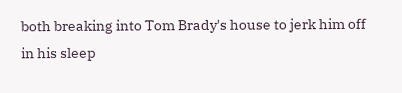both breaking into Tom Brady's house to jerk him off in his sleep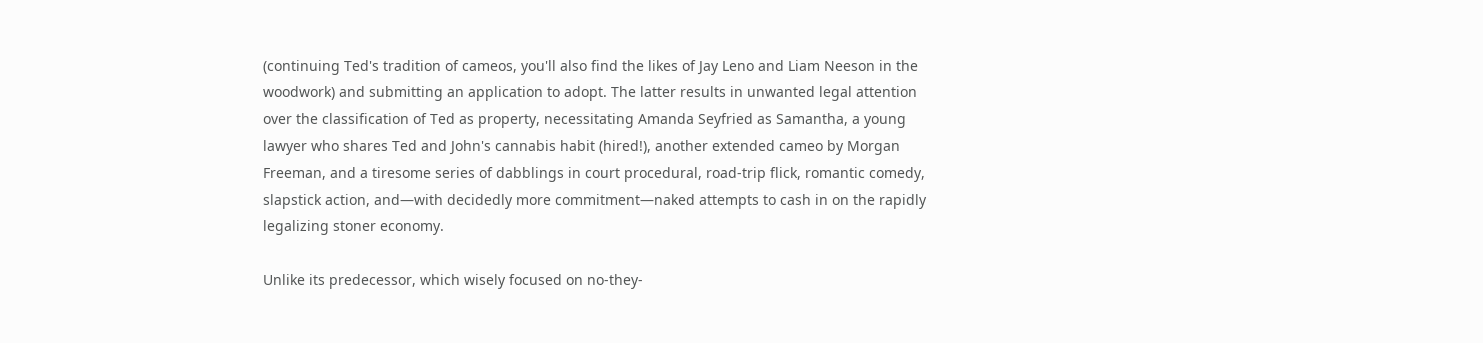(continuing Ted's tradition of cameos, you'll also find the likes of Jay Leno and Liam Neeson in the woodwork) and submitting an application to adopt. The latter results in unwanted legal attention over the classification of Ted as property, necessitating Amanda Seyfried as Samantha, a young lawyer who shares Ted and John's cannabis habit (hired!), another extended cameo by Morgan Freeman, and a tiresome series of dabblings in court procedural, road-trip flick, romantic comedy, slapstick action, and—with decidedly more commitment—naked attempts to cash in on the rapidly legalizing stoner economy.

Unlike its predecessor, which wisely focused on no-they-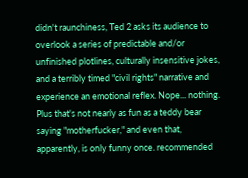didn't raunchiness, Ted 2 asks its audience to overlook a series of predictable and/or unfinished plotlines, culturally insensitive jokes, and a terribly timed "civil rights" narrative and experience an emotional reflex. Nope... nothing. Plus that's not nearly as fun as a teddy bear saying "motherfucker," and even that, apparently, is only funny once. recommended